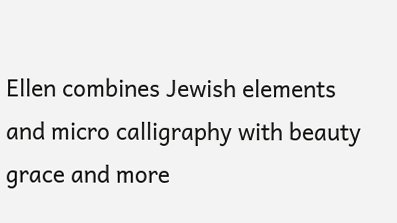Ellen combines Jewish elements and micro calligraphy with beauty grace and more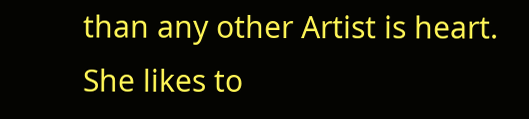than any other Artist is heart. She likes to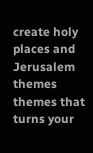create holy places and Jerusalem themes themes that turns your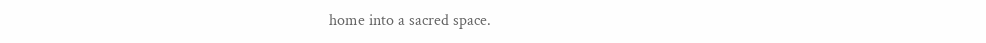home into a sacred space.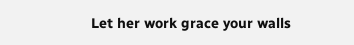Let her work grace your walls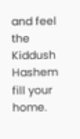and feel the Kiddush Hashem fill your home.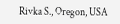Rivka S., Oregon, USA